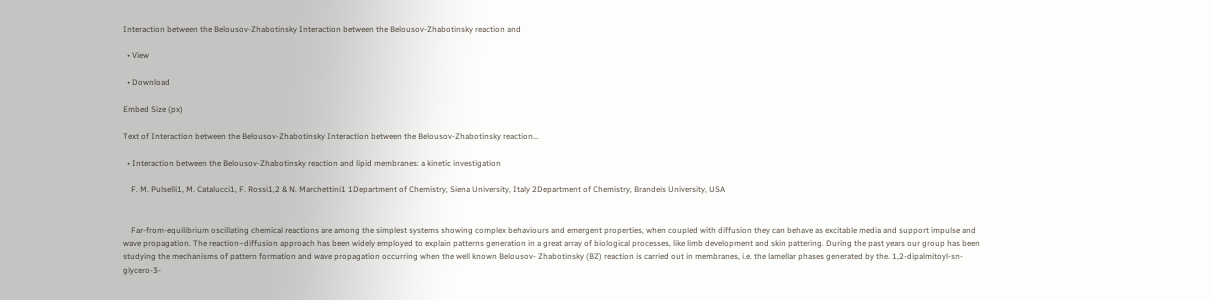Interaction between the Belousov-Zhabotinsky Interaction between the Belousov-Zhabotinsky reaction and

  • View

  • Download

Embed Size (px)

Text of Interaction between the Belousov-Zhabotinsky Interaction between the Belousov-Zhabotinsky reaction...

  • Interaction between the Belousov-Zhabotinsky reaction and lipid membranes: a kinetic investigation

    F. M. Pulselli1, M. Catalucci1, F. Rossi1,2 & N. Marchettini1 1Department of Chemistry, Siena University, Italy 2Department of Chemistry, Brandeis University, USA


    Far-from-equilibrium oscillating chemical reactions are among the simplest systems showing complex behaviours and emergent properties, when coupled with diffusion they can behave as excitable media and support impulse and wave propagation. The reaction–diffusion approach has been widely employed to explain patterns generation in a great array of biological processes, like limb development and skin pattering. During the past years our group has been studying the mechanisms of pattern formation and wave propagation occurring when the well known Belousov- Zhabotinsky (BZ) reaction is carried out in membranes, i.e. the lamellar phases generated by the. 1,2-dipalmitoyl-sn-glycero-3-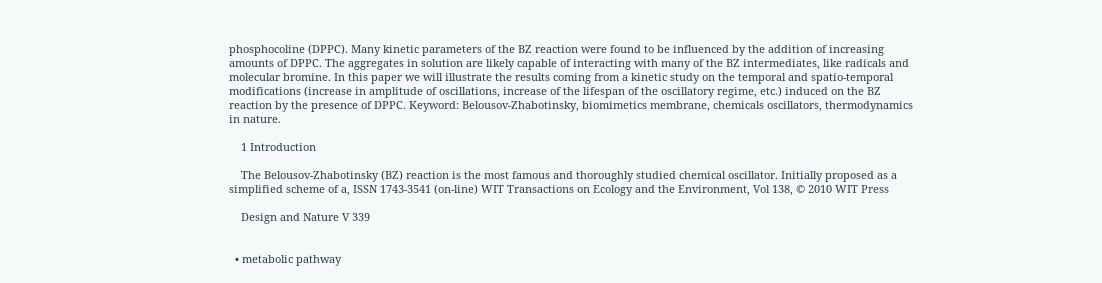phosphocoline (DPPC). Many kinetic parameters of the BZ reaction were found to be influenced by the addition of increasing amounts of DPPC. The aggregates in solution are likely capable of interacting with many of the BZ intermediates, like radicals and molecular bromine. In this paper we will illustrate the results coming from a kinetic study on the temporal and spatio-temporal modifications (increase in amplitude of oscillations, increase of the lifespan of the oscillatory regime, etc.) induced on the BZ reaction by the presence of DPPC. Keyword: Belousov-Zhabotinsky, biomimetics membrane, chemicals oscillators, thermodynamics in nature.

    1 Introduction

    The Belousov-Zhabotinsky (BZ) reaction is the most famous and thoroughly studied chemical oscillator. Initially proposed as a simplified scheme of a, ISSN 1743-3541 (on-line) WIT Transactions on Ecology and the Environment, Vol 138, © 2010 WIT Press

    Design and Nature V 339


  • metabolic pathway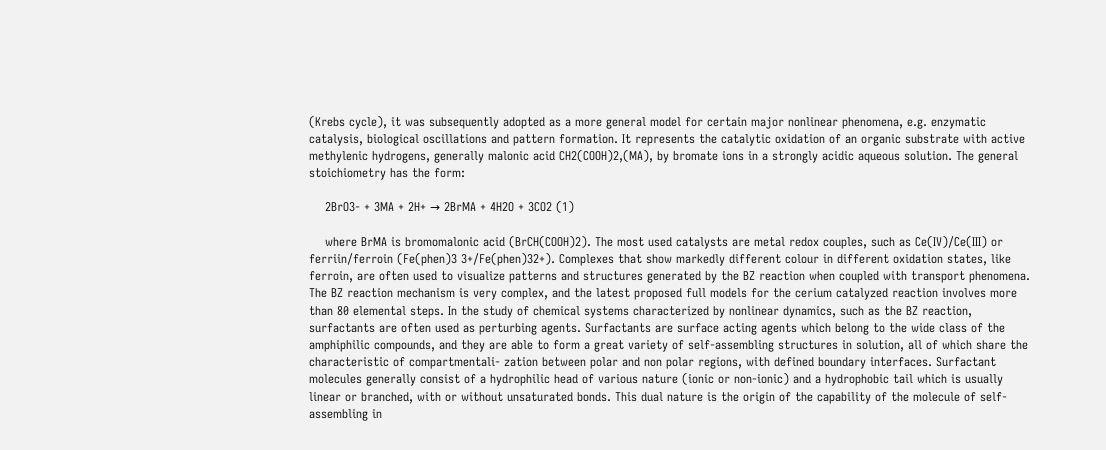(Krebs cycle), it was subsequently adopted as a more general model for certain major nonlinear phenomena, e.g. enzymatic catalysis, biological oscillations and pattern formation. It represents the catalytic oxidation of an organic substrate with active methylenic hydrogens, generally malonic acid CH2(COOH)2,(MA), by bromate ions in a strongly acidic aqueous solution. The general stoichiometry has the form:

    2BrO3- + 3MA + 2H+ → 2BrMA + 4H2O + 3CO2 (1)

    where BrMA is bromomalonic acid (BrCH(COOH)2). The most used catalysts are metal redox couples, such as Ce(IV)/Ce(III) or ferriin/ferroin (Fe(phen)3 3+/Fe(phen)32+). Complexes that show markedly different colour in different oxidation states, like ferroin, are often used to visualize patterns and structures generated by the BZ reaction when coupled with transport phenomena. The BZ reaction mechanism is very complex, and the latest proposed full models for the cerium catalyzed reaction involves more than 80 elemental steps. In the study of chemical systems characterized by nonlinear dynamics, such as the BZ reaction, surfactants are often used as perturbing agents. Surfactants are surface acting agents which belong to the wide class of the amphiphilic compounds, and they are able to form a great variety of self-assembling structures in solution, all of which share the characteristic of compartmentali- zation between polar and non polar regions, with defined boundary interfaces. Surfactant molecules generally consist of a hydrophilic head of various nature (ionic or non-ionic) and a hydrophobic tail which is usually linear or branched, with or without unsaturated bonds. This dual nature is the origin of the capability of the molecule of self-assembling in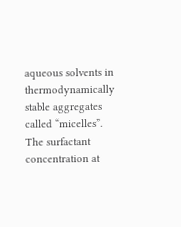aqueous solvents in thermodynamically stable aggregates called “micelles”. The surfactant concentration at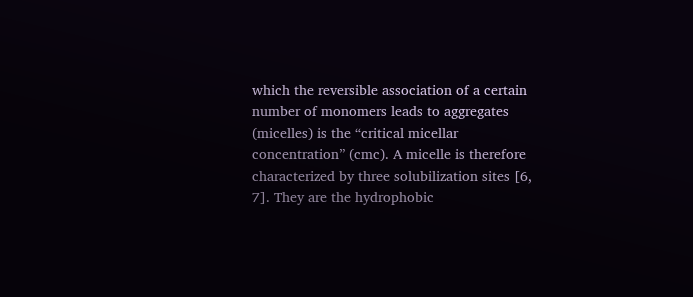which the reversible association of a certain number of monomers leads to aggregates (micelles) is the “critical micellar concentration” (cmc). A micelle is therefore characterized by three solubilization sites [6, 7]. They are the hydrophobic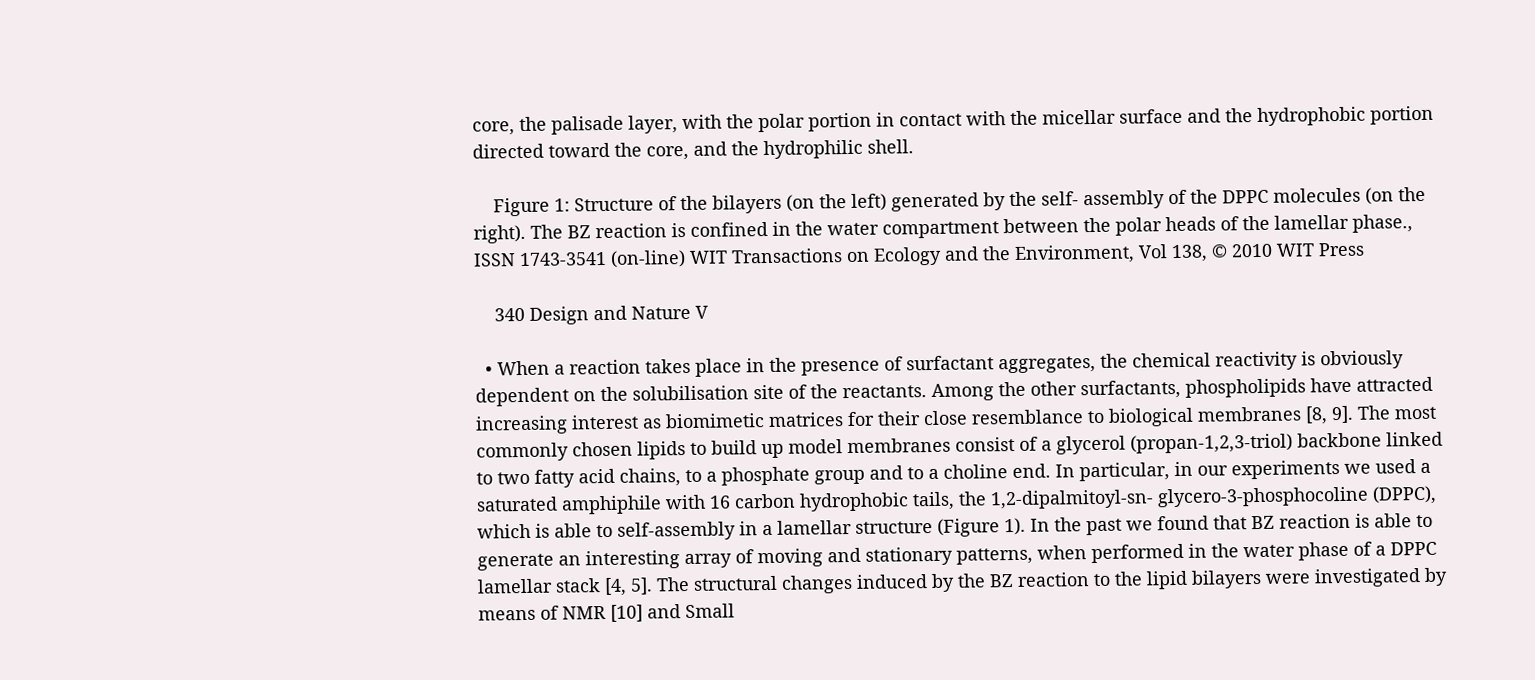core, the palisade layer, with the polar portion in contact with the micellar surface and the hydrophobic portion directed toward the core, and the hydrophilic shell.

    Figure 1: Structure of the bilayers (on the left) generated by the self- assembly of the DPPC molecules (on the right). The BZ reaction is confined in the water compartment between the polar heads of the lamellar phase., ISSN 1743-3541 (on-line) WIT Transactions on Ecology and the Environment, Vol 138, © 2010 WIT Press

    340 Design and Nature V

  • When a reaction takes place in the presence of surfactant aggregates, the chemical reactivity is obviously dependent on the solubilisation site of the reactants. Among the other surfactants, phospholipids have attracted increasing interest as biomimetic matrices for their close resemblance to biological membranes [8, 9]. The most commonly chosen lipids to build up model membranes consist of a glycerol (propan-1,2,3-triol) backbone linked to two fatty acid chains, to a phosphate group and to a choline end. In particular, in our experiments we used a saturated amphiphile with 16 carbon hydrophobic tails, the 1,2-dipalmitoyl-sn- glycero-3-phosphocoline (DPPC), which is able to self-assembly in a lamellar structure (Figure 1). In the past we found that BZ reaction is able to generate an interesting array of moving and stationary patterns, when performed in the water phase of a DPPC lamellar stack [4, 5]. The structural changes induced by the BZ reaction to the lipid bilayers were investigated by means of NMR [10] and Small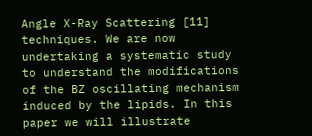Angle X-Ray Scattering [11] techniques. We are now undertaking a systematic study to understand the modifications of the BZ oscillating mechanism induced by the lipids. In this paper we will illustrate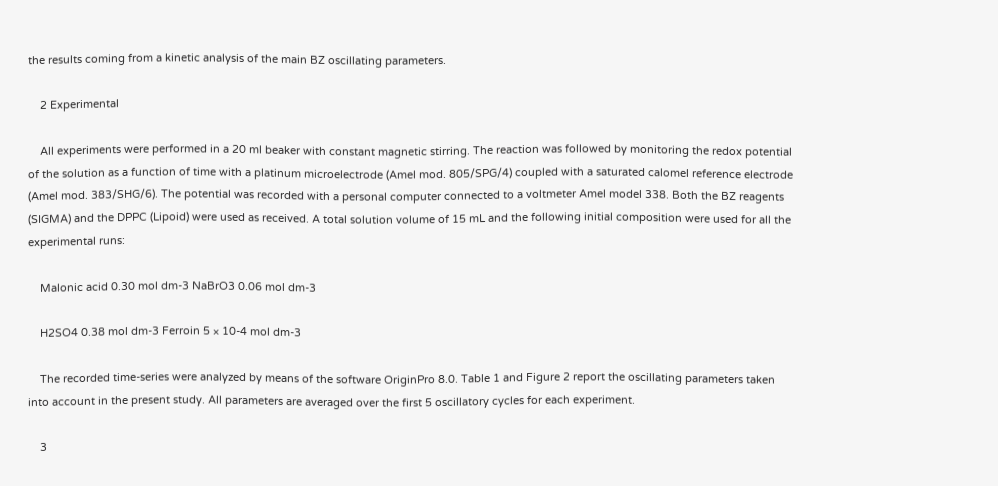the results coming from a kinetic analysis of the main BZ oscillating parameters.

    2 Experimental

    All experiments were performed in a 20 ml beaker with constant magnetic stirring. The reaction was followed by monitoring the redox potential of the solution as a function of time with a platinum microelectrode (Amel mod. 805/SPG/4) coupled with a saturated calomel reference electrode (Amel mod. 383/SHG/6). The potential was recorded with a personal computer connected to a voltmeter Amel model 338. Both the BZ reagents (SIGMA) and the DPPC (Lipoid) were used as received. A total solution volume of 15 mL and the following initial composition were used for all the experimental runs:

    Malonic acid 0.30 mol dm-3 NaBrO3 0.06 mol dm-3

    H2SO4 0.38 mol dm-3 Ferroin 5 × 10-4 mol dm-3

    The recorded time-series were analyzed by means of the software OriginPro 8.0. Table 1 and Figure 2 report the oscillating parameters taken into account in the present study. All parameters are averaged over the first 5 oscillatory cycles for each experiment.

    3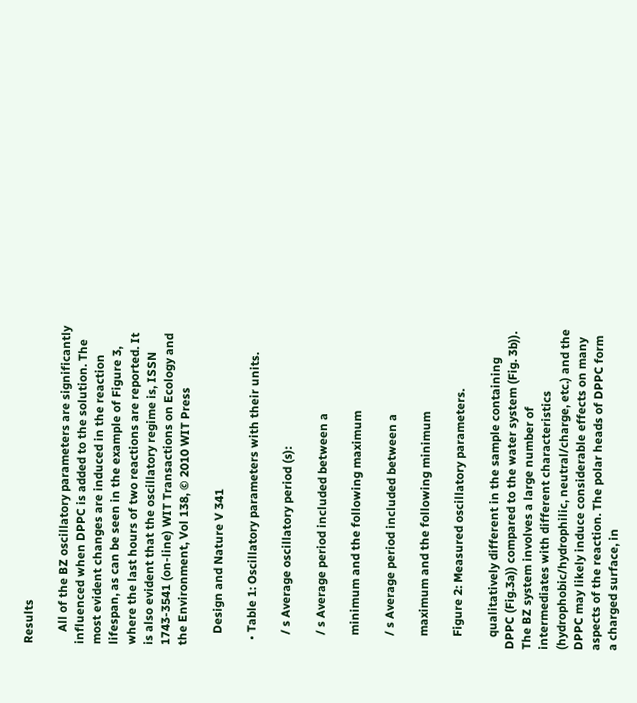Results

    All of the BZ oscillatory parameters are significantly influenced when DPPC is added to the solution. The most evident changes are induced in the reaction lifespan, as can be seen in the example of Figure 3, where the last hours of two reactions are reported. It is also evident that the oscillatory regime is, ISSN 1743-3541 (on-line) WIT Transactions on Ecology and the Environment, Vol 138, © 2010 WIT Press

    Design and Nature V 341

  • Table 1: Oscillatory parameters with their units.

    / s Average oscillatory period (s):

    / s Average period included between a

    minimum and the following maximum

    / s Average period included between a

    maximum and the following minimum

    Figure 2: Measured oscillatory parameters.

    qualitatively different in the sample containing DPPC (Fig.3a)) compared to the water system (Fig. 3b)). The BZ system involves a large number of intermediates with different characteristics (hydrophobic/hydrophilic, neutral/charge, etc.) and the DPPC may likely induce considerable effects on many aspects of the reaction. The polar heads of DPPC form a charged surface, in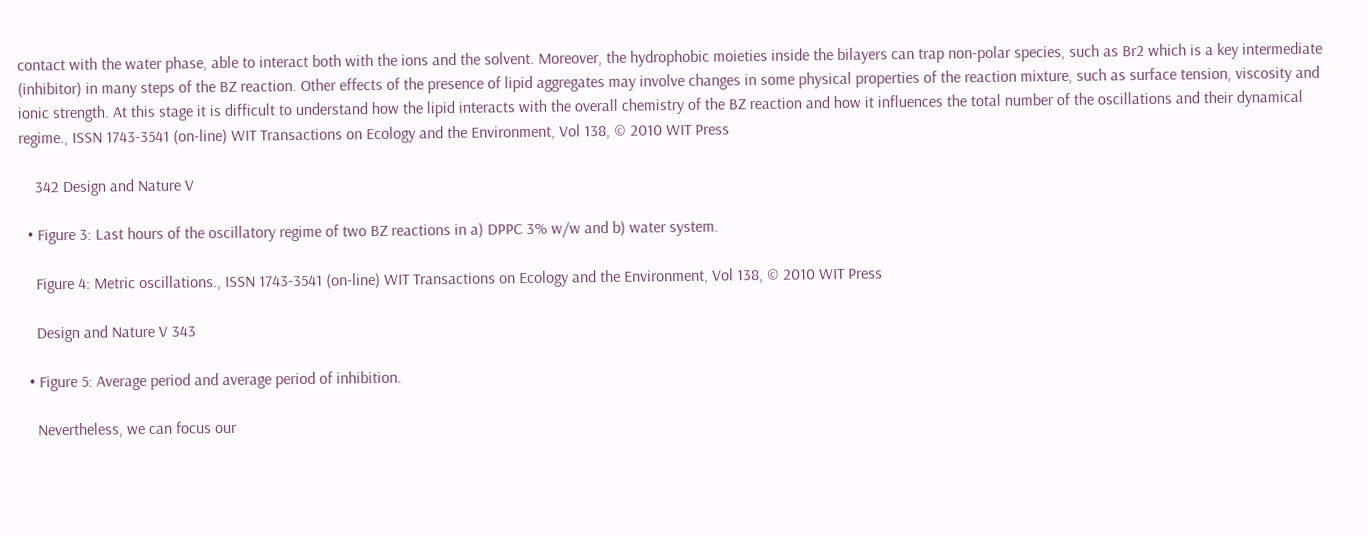contact with the water phase, able to interact both with the ions and the solvent. Moreover, the hydrophobic moieties inside the bilayers can trap non-polar species, such as Br2 which is a key intermediate (inhibitor) in many steps of the BZ reaction. Other effects of the presence of lipid aggregates may involve changes in some physical properties of the reaction mixture, such as surface tension, viscosity and ionic strength. At this stage it is difficult to understand how the lipid interacts with the overall chemistry of the BZ reaction and how it influences the total number of the oscillations and their dynamical regime., ISSN 1743-3541 (on-line) WIT Transactions on Ecology and the Environment, Vol 138, © 2010 WIT Press

    342 Design and Nature V

  • Figure 3: Last hours of the oscillatory regime of two BZ reactions in a) DPPC 3% w/w and b) water system.

    Figure 4: Metric oscillations., ISSN 1743-3541 (on-line) WIT Transactions on Ecology and the Environment, Vol 138, © 2010 WIT Press

    Design and Nature V 343

  • Figure 5: Average period and average period of inhibition.

    Nevertheless, we can focus our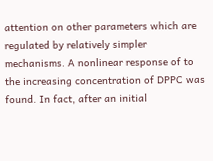attention on other parameters which are regulated by relatively simpler mechanisms. A nonlinear response of to the increasing concentration of DPPC was found. In fact, after an initial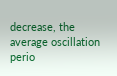decrease, the average oscillation perio